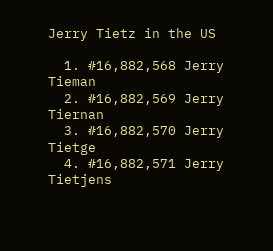Jerry Tietz in the US

  1. #16,882,568 Jerry Tieman
  2. #16,882,569 Jerry Tiernan
  3. #16,882,570 Jerry Tietge
  4. #16,882,571 Jerry Tietjens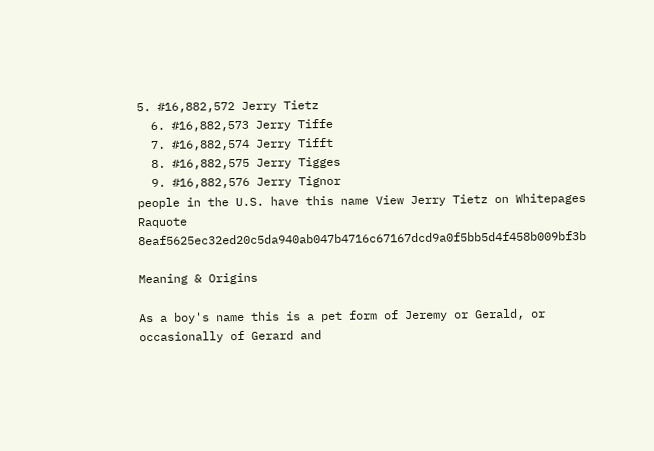5. #16,882,572 Jerry Tietz
  6. #16,882,573 Jerry Tiffe
  7. #16,882,574 Jerry Tifft
  8. #16,882,575 Jerry Tigges
  9. #16,882,576 Jerry Tignor
people in the U.S. have this name View Jerry Tietz on Whitepages Raquote 8eaf5625ec32ed20c5da940ab047b4716c67167dcd9a0f5bb5d4f458b009bf3b

Meaning & Origins

As a boy's name this is a pet form of Jeremy or Gerald, or occasionally of Gerard and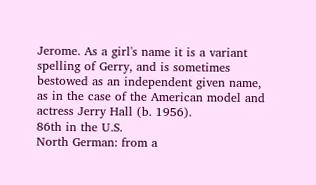Jerome. As a girl's name it is a variant spelling of Gerry, and is sometimes bestowed as an independent given name, as in the case of the American model and actress Jerry Hall (b. 1956).
86th in the U.S.
North German: from a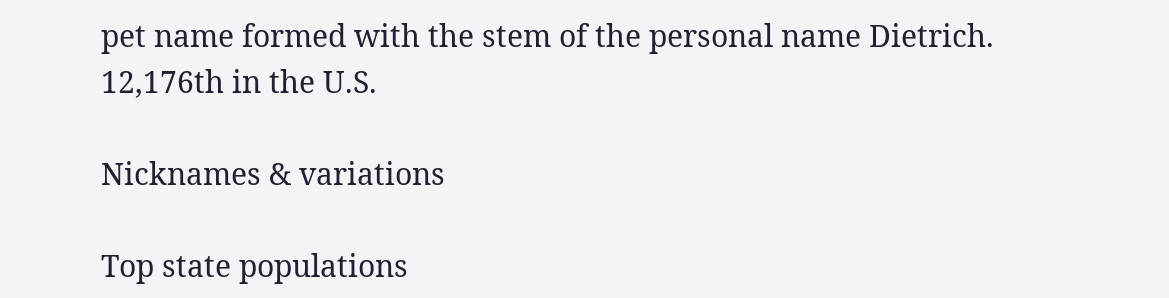pet name formed with the stem of the personal name Dietrich.
12,176th in the U.S.

Nicknames & variations

Top state populations